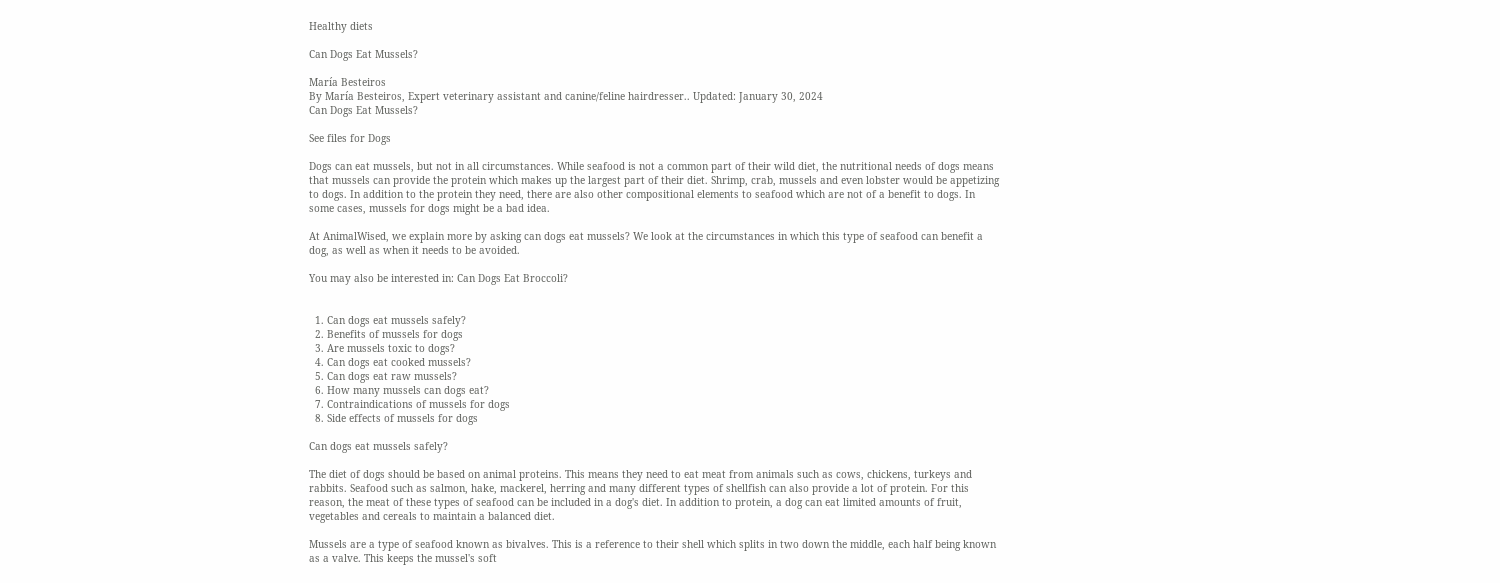Healthy diets

Can Dogs Eat Mussels?

María Besteiros
By María Besteiros, Expert veterinary assistant and canine/feline hairdresser.. Updated: January 30, 2024
Can Dogs Eat Mussels?

See files for Dogs

Dogs can eat mussels, but not in all circumstances. While seafood is not a common part of their wild diet, the nutritional needs of dogs means that mussels can provide the protein which makes up the largest part of their diet. Shrimp, crab, mussels and even lobster would be appetizing to dogs. In addition to the protein they need, there are also other compositional elements to seafood which are not of a benefit to dogs. In some cases, mussels for dogs might be a bad idea.

At AnimalWised, we explain more by asking can dogs eat mussels? We look at the circumstances in which this type of seafood can benefit a dog, as well as when it needs to be avoided.

You may also be interested in: Can Dogs Eat Broccoli?


  1. Can dogs eat mussels safely?
  2. Benefits of mussels for dogs
  3. Are mussels toxic to dogs?
  4. Can dogs eat cooked mussels?
  5. Can dogs eat raw mussels?
  6. How many mussels can dogs eat?
  7. Contraindications of mussels for dogs
  8. Side effects of mussels for dogs

Can dogs eat mussels safely?

The diet of dogs should be based on animal proteins. This means they need to eat meat from animals such as cows, chickens, turkeys and rabbits. Seafood such as salmon, hake, mackerel, herring and many different types of shellfish can also provide a lot of protein. For this reason, the meat of these types of seafood can be included in a dog's diet. In addition to protein, a dog can eat limited amounts of fruit, vegetables and cereals to maintain a balanced diet.

Mussels are a type of seafood known as bivalves. This is a reference to their shell which splits in two down the middle, each half being known as a valve. This keeps the mussel's soft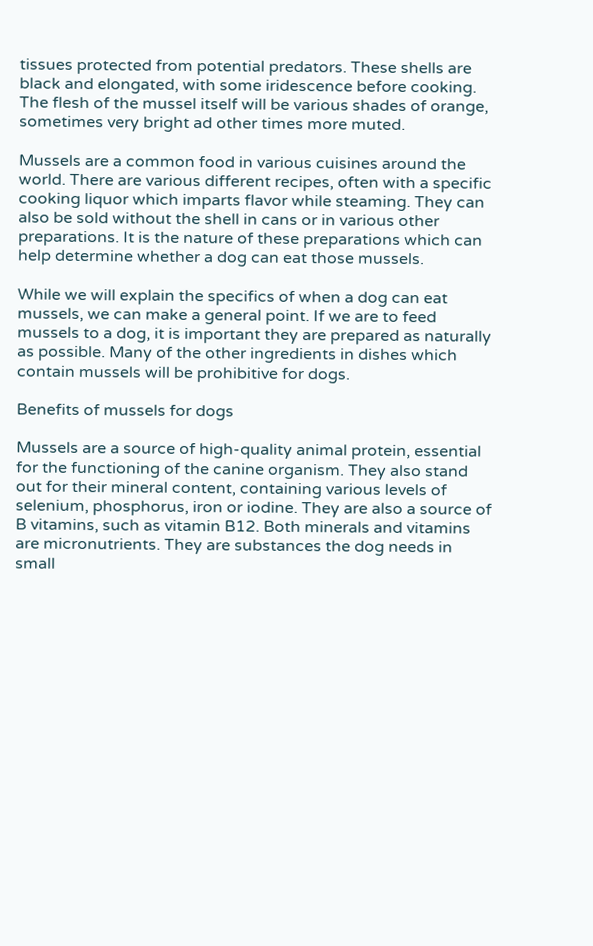tissues protected from potential predators. These shells are black and elongated, with some iridescence before cooking. The flesh of the mussel itself will be various shades of orange, sometimes very bright ad other times more muted.

Mussels are a common food in various cuisines around the world. There are various different recipes, often with a specific cooking liquor which imparts flavor while steaming. They can also be sold without the shell in cans or in various other preparations. It is the nature of these preparations which can help determine whether a dog can eat those mussels.

While we will explain the specifics of when a dog can eat mussels, we can make a general point. If we are to feed mussels to a dog, it is important they are prepared as naturally as possible. Many of the other ingredients in dishes which contain mussels will be prohibitive for dogs.

Benefits of mussels for dogs

Mussels are a source of high-quality animal protein, essential for the functioning of the canine organism. They also stand out for their mineral content, containing various levels of selenium, phosphorus, iron or iodine. They are also a source of B vitamins, such as vitamin B12. Both minerals and vitamins are micronutrients. They are substances the dog needs in small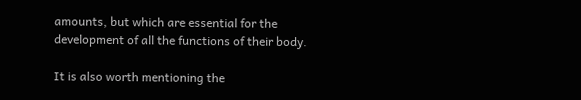amounts, but which are essential for the development of all the functions of their body.

It is also worth mentioning the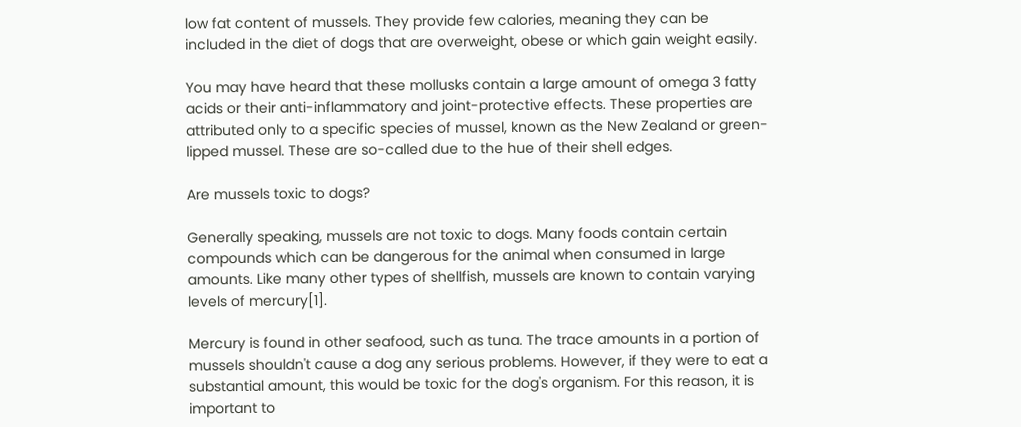low fat content of mussels. They provide few calories, meaning they can be included in the diet of dogs that are overweight, obese or which gain weight easily.

You may have heard that these mollusks contain a large amount of omega 3 fatty acids or their anti-inflammatory and joint-protective effects. These properties are attributed only to a specific species of mussel, known as the New Zealand or green-lipped mussel. These are so-called due to the hue of their shell edges.

Are mussels toxic to dogs?

Generally speaking, mussels are not toxic to dogs. Many foods contain certain compounds which can be dangerous for the animal when consumed in large amounts. Like many other types of shellfish, mussels are known to contain varying levels of mercury[1].

Mercury is found in other seafood, such as tuna. The trace amounts in a portion of mussels shouldn't cause a dog any serious problems. However, if they were to eat a substantial amount, this would be toxic for the dog's organism. For this reason, it is important to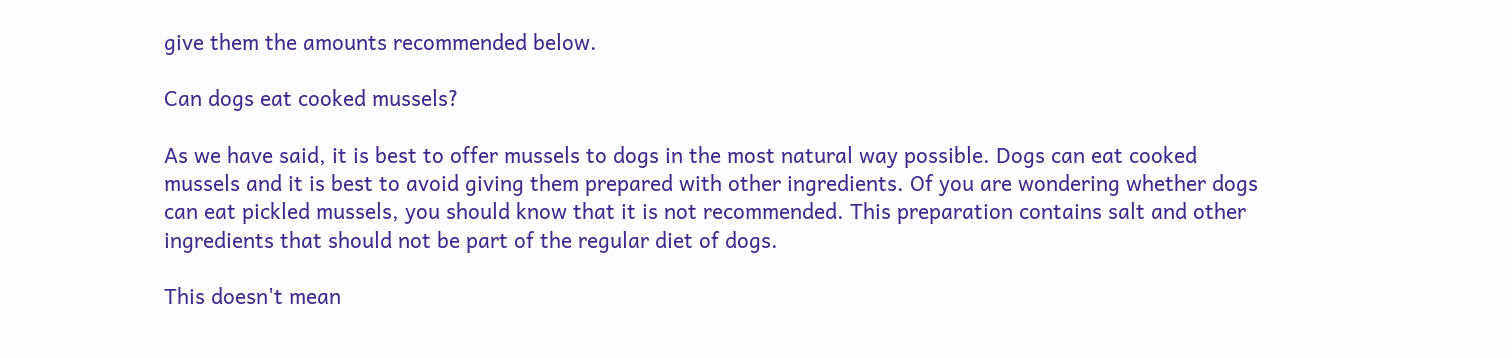give them the amounts recommended below.

Can dogs eat cooked mussels?

As we have said, it is best to offer mussels to dogs in the most natural way possible. Dogs can eat cooked mussels and it is best to avoid giving them prepared with other ingredients. Of you are wondering whether dogs can eat pickled mussels, you should know that it is not recommended. This preparation contains salt and other ingredients that should not be part of the regular diet of dogs.

This doesn't mean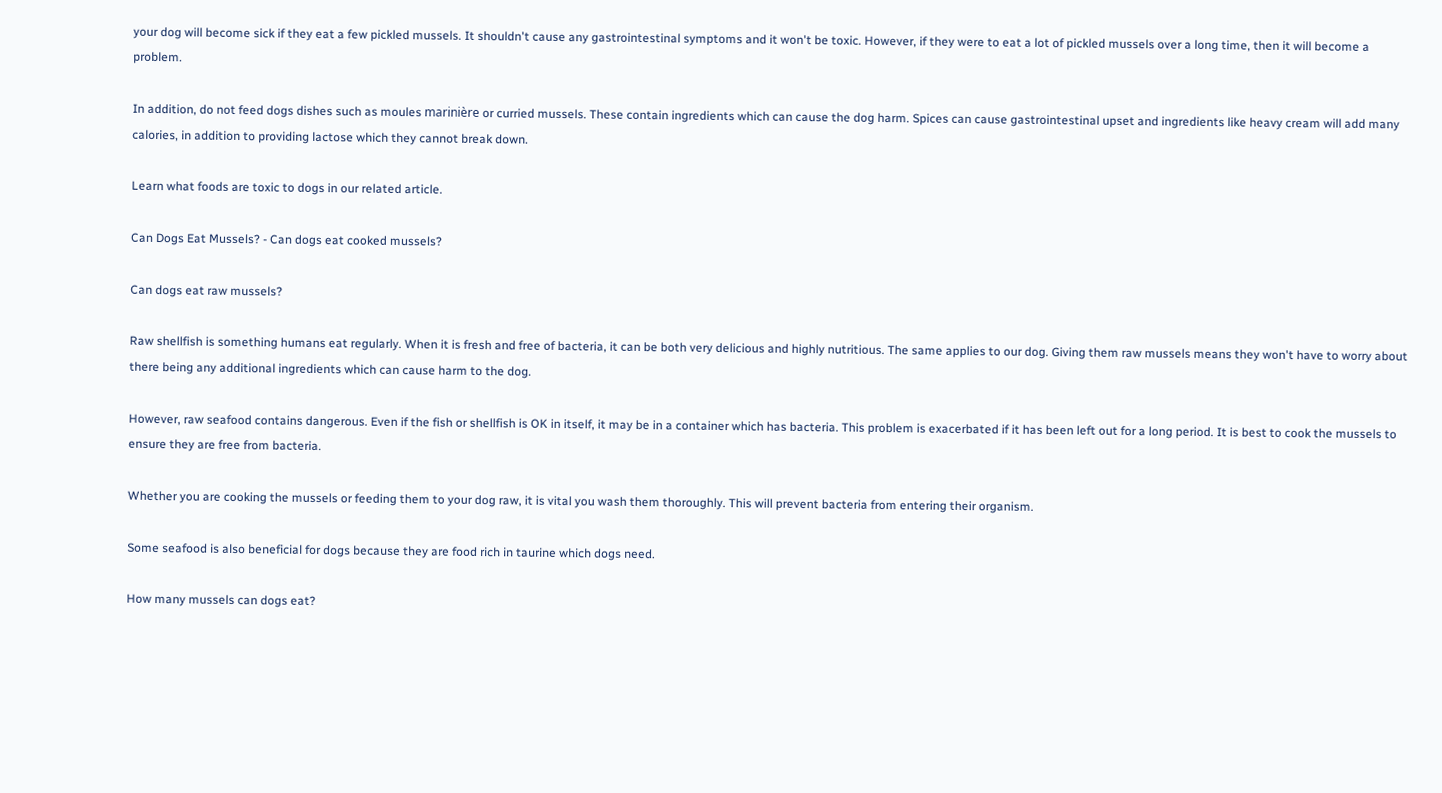your dog will become sick if they eat a few pickled mussels. It shouldn't cause any gastrointestinal symptoms and it won't be toxic. However, if they were to eat a lot of pickled mussels over a long time, then it will become a problem.

In addition, do not feed dogs dishes such as moules marinière or curried mussels. These contain ingredients which can cause the dog harm. Spices can cause gastrointestinal upset and ingredients like heavy cream will add many calories, in addition to providing lactose which they cannot break down.

Learn what foods are toxic to dogs in our related article.

Can Dogs Eat Mussels? - Can dogs eat cooked mussels?

Can dogs eat raw mussels?

Raw shellfish is something humans eat regularly. When it is fresh and free of bacteria, it can be both very delicious and highly nutritious. The same applies to our dog. Giving them raw mussels means they won't have to worry about there being any additional ingredients which can cause harm to the dog.

However, raw seafood contains dangerous. Even if the fish or shellfish is OK in itself, it may be in a container which has bacteria. This problem is exacerbated if it has been left out for a long period. It is best to cook the mussels to ensure they are free from bacteria.

Whether you are cooking the mussels or feeding them to your dog raw, it is vital you wash them thoroughly. This will prevent bacteria from entering their organism.

Some seafood is also beneficial for dogs because they are food rich in taurine which dogs need.

How many mussels can dogs eat?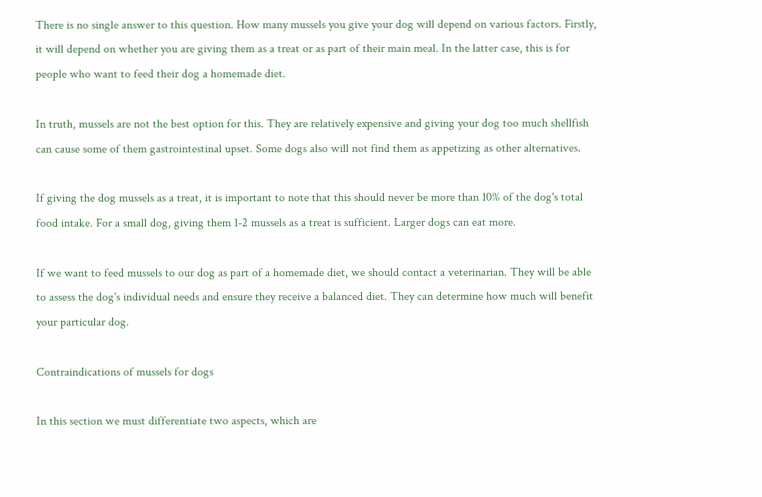There is no single answer to this question. How many mussels you give your dog will depend on various factors. Firstly, it will depend on whether you are giving them as a treat or as part of their main meal. In the latter case, this is for people who want to feed their dog a homemade diet.

In truth, mussels are not the best option for this. They are relatively expensive and giving your dog too much shellfish can cause some of them gastrointestinal upset. Some dogs also will not find them as appetizing as other alternatives.

If giving the dog mussels as a treat, it is important to note that this should never be more than 10% of the dog's total food intake. For a small dog, giving them 1-2 mussels as a treat is sufficient. Larger dogs can eat more.

If we want to feed mussels to our dog as part of a homemade diet, we should contact a veterinarian. They will be able to assess the dog's individual needs and ensure they receive a balanced diet. They can determine how much will benefit your particular dog.

Contraindications of mussels for dogs

In this section we must differentiate two aspects, which are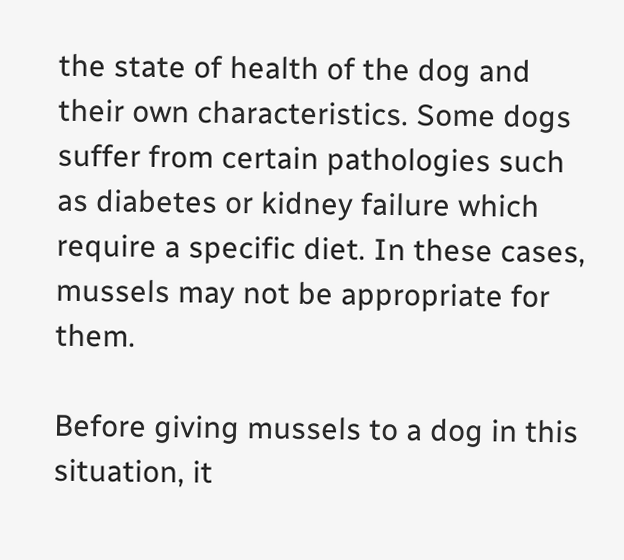the state of health of the dog and their own characteristics. Some dogs suffer from certain pathologies such as diabetes or kidney failure which require a specific diet. In these cases, mussels may not be appropriate for them.

Before giving mussels to a dog in this situation, it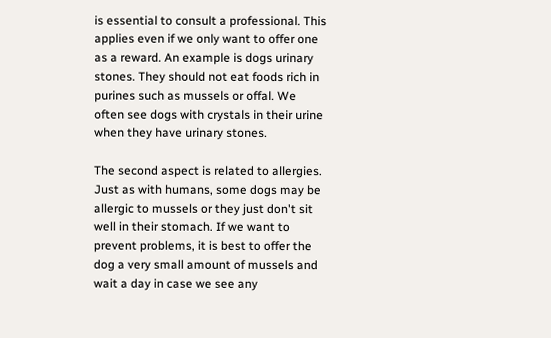is essential to consult a professional. This applies even if we only want to offer one as a reward. An example is dogs urinary stones. They should not eat foods rich in purines such as mussels or offal. We often see dogs with crystals in their urine when they have urinary stones.

The second aspect is related to allergies. Just as with humans, some dogs may be allergic to mussels or they just don't sit well in their stomach. If we want to prevent problems, it is best to offer the dog a very small amount of mussels and wait a day in case we see any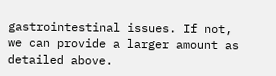gastrointestinal issues. If not, we can provide a larger amount as detailed above.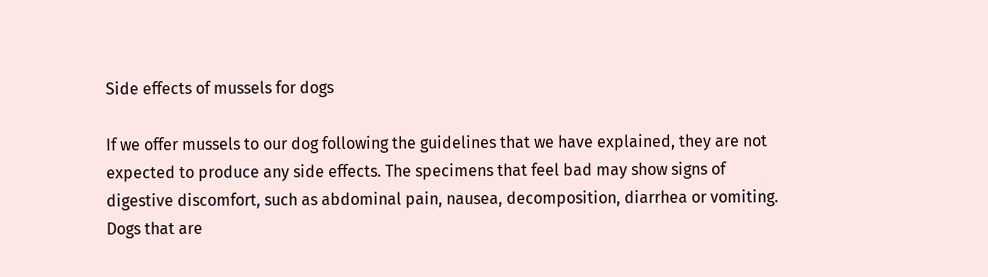Side effects of mussels for dogs

If we offer mussels to our dog following the guidelines that we have explained, they are not expected to produce any side effects. The specimens that feel bad may show signs of digestive discomfort, such as abdominal pain, nausea, decomposition, diarrhea or vomiting. Dogs that are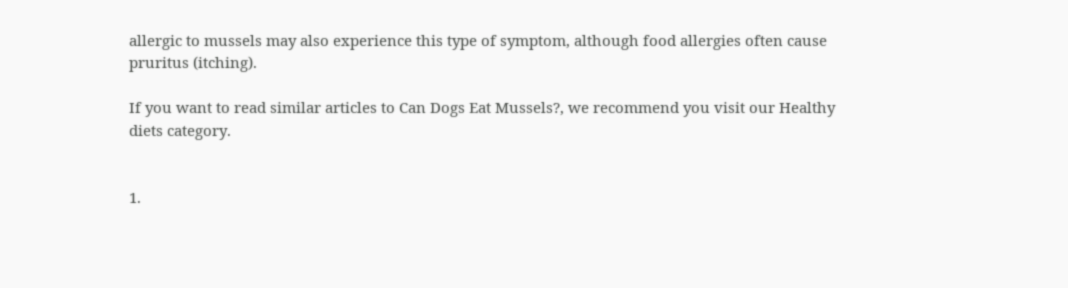allergic to mussels may also experience this type of symptom, although food allergies often cause pruritus (itching).

If you want to read similar articles to Can Dogs Eat Mussels?, we recommend you visit our Healthy diets category.


1.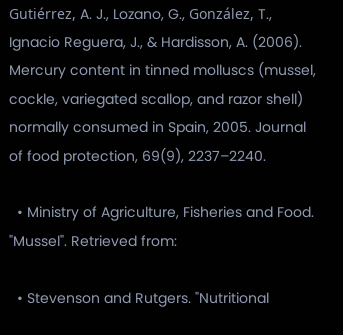Gutiérrez, A. J., Lozano, G., González, T., Ignacio Reguera, J., & Hardisson, A. (2006). Mercury content in tinned molluscs (mussel, cockle, variegated scallop, and razor shell) normally consumed in Spain, 2005. Journal of food protection, 69(9), 2237–2240.

  • Ministry of Agriculture, Fisheries and Food. "Mussel". Retrieved from:

  • Stevenson and Rutgers. "Nutritional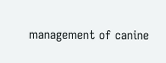management of canine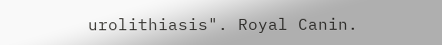urolithiasis". Royal Canin.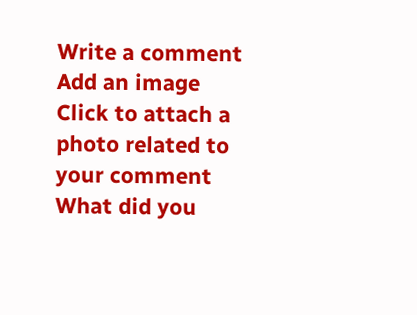Write a comment
Add an image
Click to attach a photo related to your comment
What did you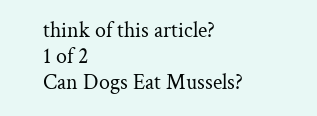think of this article?
1 of 2
Can Dogs Eat Mussels?